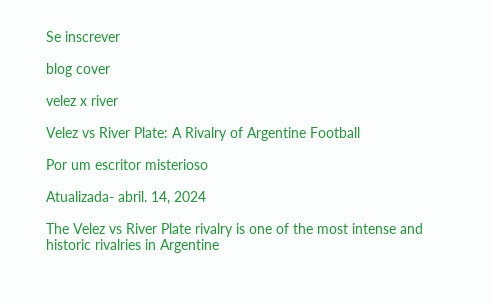Se inscrever

blog cover

velez x river

Velez vs River Plate: A Rivalry of Argentine Football

Por um escritor misterioso

Atualizada- abril. 14, 2024

The Velez vs River Plate rivalry is one of the most intense and historic rivalries in Argentine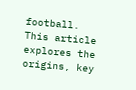football. This article explores the origins, key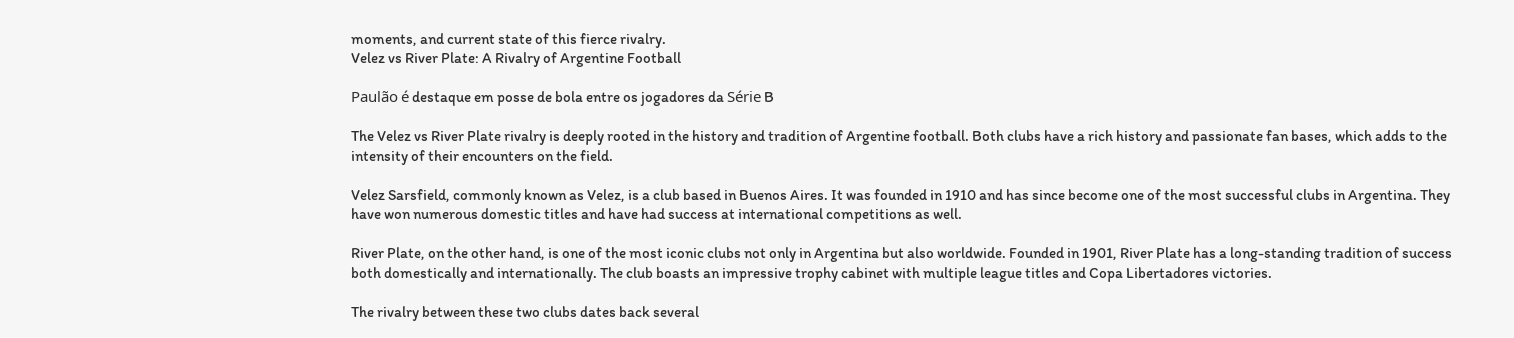moments, and current state of this fierce rivalry.
Velez vs River Plate: A Rivalry of Argentine Football

Paulão é destaque em posse de bola entre os jogadores da Série B

The Velez vs River Plate rivalry is deeply rooted in the history and tradition of Argentine football. Both clubs have a rich history and passionate fan bases, which adds to the intensity of their encounters on the field.

Velez Sarsfield, commonly known as Velez, is a club based in Buenos Aires. It was founded in 1910 and has since become one of the most successful clubs in Argentina. They have won numerous domestic titles and have had success at international competitions as well.

River Plate, on the other hand, is one of the most iconic clubs not only in Argentina but also worldwide. Founded in 1901, River Plate has a long-standing tradition of success both domestically and internationally. The club boasts an impressive trophy cabinet with multiple league titles and Copa Libertadores victories.

The rivalry between these two clubs dates back several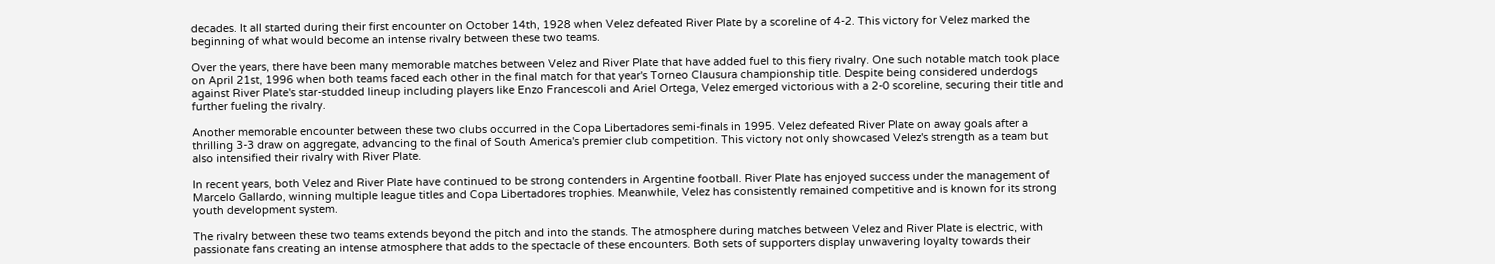decades. It all started during their first encounter on October 14th, 1928 when Velez defeated River Plate by a scoreline of 4-2. This victory for Velez marked the beginning of what would become an intense rivalry between these two teams.

Over the years, there have been many memorable matches between Velez and River Plate that have added fuel to this fiery rivalry. One such notable match took place on April 21st, 1996 when both teams faced each other in the final match for that year's Torneo Clausura championship title. Despite being considered underdogs against River Plate's star-studded lineup including players like Enzo Francescoli and Ariel Ortega, Velez emerged victorious with a 2-0 scoreline, securing their title and further fueling the rivalry.

Another memorable encounter between these two clubs occurred in the Copa Libertadores semi-finals in 1995. Velez defeated River Plate on away goals after a thrilling 3-3 draw on aggregate, advancing to the final of South America's premier club competition. This victory not only showcased Velez's strength as a team but also intensified their rivalry with River Plate.

In recent years, both Velez and River Plate have continued to be strong contenders in Argentine football. River Plate has enjoyed success under the management of Marcelo Gallardo, winning multiple league titles and Copa Libertadores trophies. Meanwhile, Velez has consistently remained competitive and is known for its strong youth development system.

The rivalry between these two teams extends beyond the pitch and into the stands. The atmosphere during matches between Velez and River Plate is electric, with passionate fans creating an intense atmosphere that adds to the spectacle of these encounters. Both sets of supporters display unwavering loyalty towards their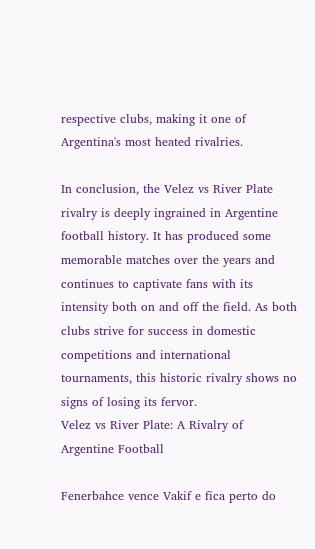respective clubs, making it one of Argentina's most heated rivalries.

In conclusion, the Velez vs River Plate rivalry is deeply ingrained in Argentine football history. It has produced some memorable matches over the years and continues to captivate fans with its intensity both on and off the field. As both clubs strive for success in domestic competitions and international tournaments, this historic rivalry shows no signs of losing its fervor.
Velez vs River Plate: A Rivalry of Argentine Football

Fenerbahce vence Vakif e fica perto do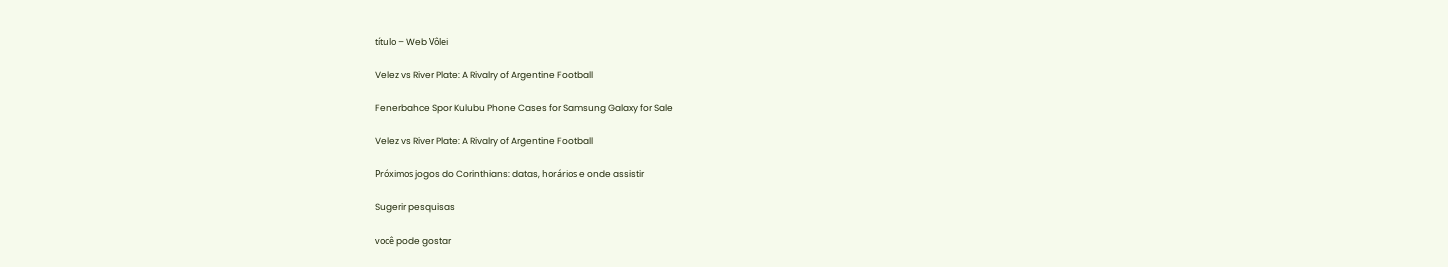título – Web Vôlei

Velez vs River Plate: A Rivalry of Argentine Football

Fenerbahce Spor Kulubu Phone Cases for Samsung Galaxy for Sale

Velez vs River Plate: A Rivalry of Argentine Football

Próximos jogos do Corinthians: datas, horários e onde assistir

Sugerir pesquisas

você pode gostar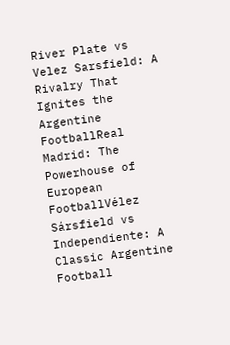River Plate vs Velez Sarsfield: A Rivalry That Ignites the Argentine FootballReal Madrid: The Powerhouse of European FootballVélez Sársfield vs Independiente: A Classic Argentine Football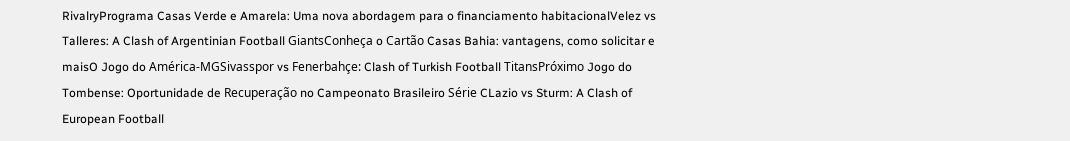RivalryPrograma Casas Verde e Amarela: Uma nova abordagem para o financiamento habitacionalVelez vs Talleres: A Clash of Argentinian Football GiantsConheça o Cartão Casas Bahia: vantagens, como solicitar e maisO Jogo do América-MGSivasspor vs Fenerbahçe: Clash of Turkish Football TitansPróximo Jogo do Tombense: Oportunidade de Recuperação no Campeonato Brasileiro Série CLazio vs Sturm: A Clash of European Football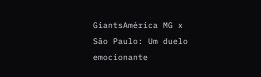GiantsAmérica MG x São Paulo: Um duelo emocionante